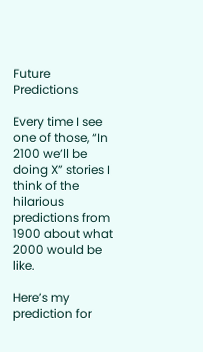Future Predictions

Every time I see one of those, “In 2100 we’ll be doing X” stories I think of the hilarious predictions from 1900 about what 2000 would be like.

Here’s my prediction for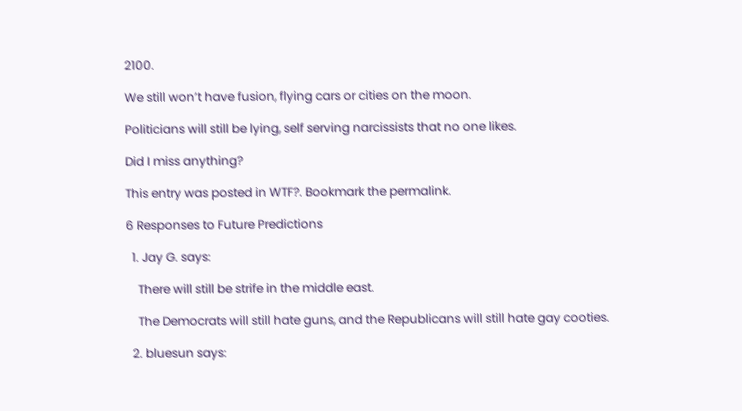2100.

We still won’t have fusion, flying cars or cities on the moon.

Politicians will still be lying, self serving narcissists that no one likes.

Did I miss anything?

This entry was posted in WTF?. Bookmark the permalink.

6 Responses to Future Predictions

  1. Jay G. says:

    There will still be strife in the middle east.

    The Democrats will still hate guns, and the Republicans will still hate gay cooties.

  2. bluesun says: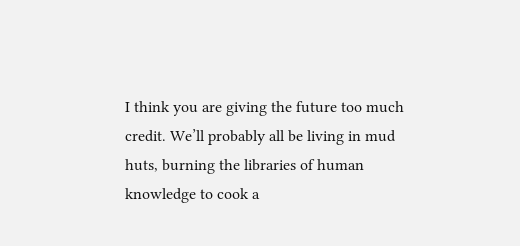I think you are giving the future too much credit. We’ll probably all be living in mud huts, burning the libraries of human knowledge to cook a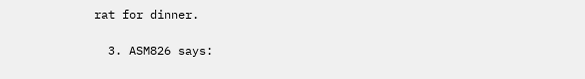rat for dinner.

  3. ASM826 says: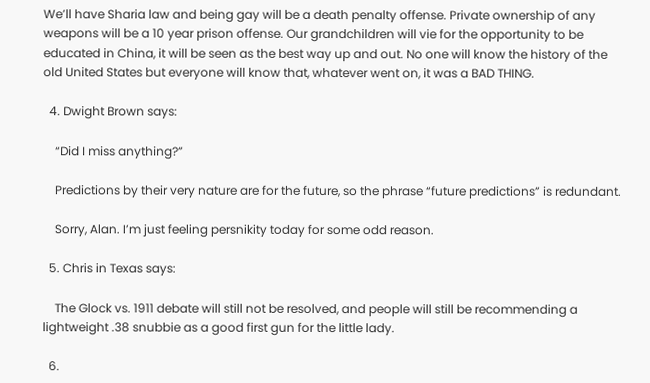We’ll have Sharia law and being gay will be a death penalty offense. Private ownership of any weapons will be a 10 year prison offense. Our grandchildren will vie for the opportunity to be educated in China, it will be seen as the best way up and out. No one will know the history of the old United States but everyone will know that, whatever went on, it was a BAD THING.

  4. Dwight Brown says:

    “Did I miss anything?”

    Predictions by their very nature are for the future, so the phrase “future predictions” is redundant.

    Sorry, Alan. I’m just feeling persnikity today for some odd reason.

  5. Chris in Texas says:

    The Glock vs. 1911 debate will still not be resolved, and people will still be recommending a lightweight .38 snubbie as a good first gun for the little lady.

  6.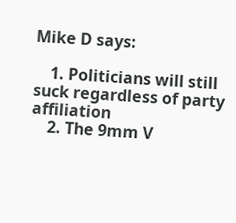Mike D says:

    1. Politicians will still suck regardless of party affiliation
    2. The 9mm V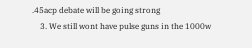.45acp debate will be going strong
    3. We still wont have pulse guns in the 1000w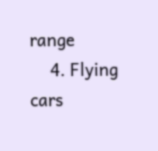range
    4. Flying cars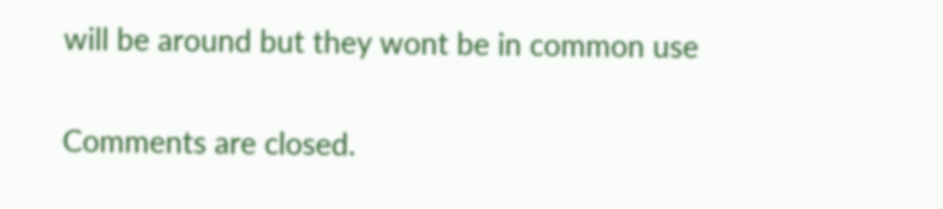will be around but they wont be in common use

Comments are closed.